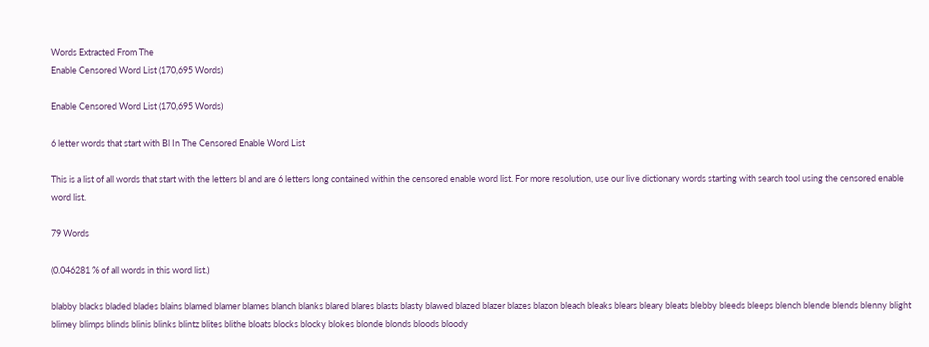Words Extracted From The
Enable Censored Word List (170,695 Words)

Enable Censored Word List (170,695 Words)

6 letter words that start with Bl In The Censored Enable Word List

This is a list of all words that start with the letters bl and are 6 letters long contained within the censored enable word list. For more resolution, use our live dictionary words starting with search tool using the censored enable word list.

79 Words

(0.046281 % of all words in this word list.)

blabby blacks bladed blades blains blamed blamer blames blanch blanks blared blares blasts blasty blawed blazed blazer blazes blazon bleach bleaks blears bleary bleats blebby bleeds bleeps blench blende blends blenny blight blimey blimps blinds blinis blinks blintz blites blithe bloats blocks blocky blokes blonde blonds bloods bloody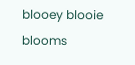blooey blooie blooms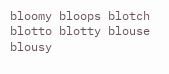bloomy bloops blotch blotto blotty blouse blousy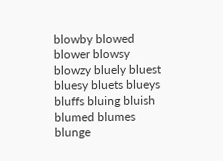blowby blowed blower blowsy blowzy bluely bluest bluesy bluets blueys bluffs bluing bluish blumed blumes blunge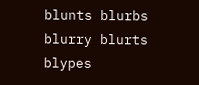blunts blurbs blurry blurts blypes